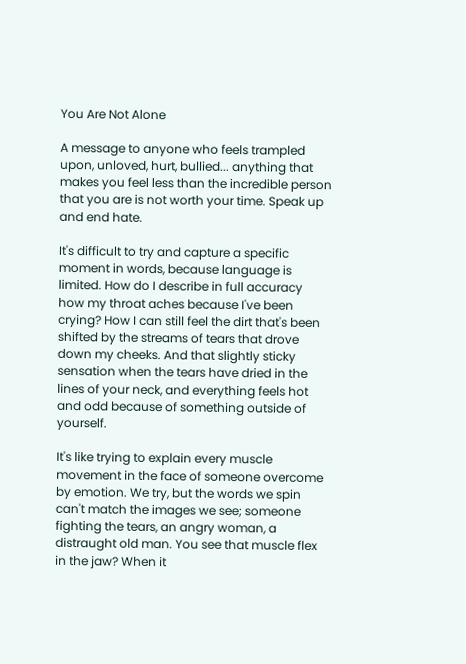You Are Not Alone

A message to anyone who feels trampled upon, unloved, hurt, bullied... anything that makes you feel less than the incredible person that you are is not worth your time. Speak up and end hate.

It's difficult to try and capture a specific moment in words, because language is limited. How do I describe in full accuracy how my throat aches because I've been crying? How I can still feel the dirt that's been shifted by the streams of tears that drove down my cheeks. And that slightly sticky sensation when the tears have dried in the lines of your neck, and everything feels hot and odd because of something outside of yourself.

It's like trying to explain every muscle movement in the face of someone overcome by emotion. We try, but the words we spin can't match the images we see; someone fighting the tears, an angry woman, a distraught old man. You see that muscle flex in the jaw? When it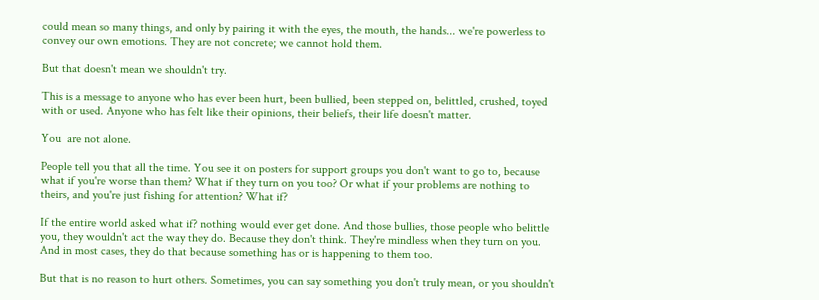could mean so many things, and only by pairing it with the eyes, the mouth, the hands... we're powerless to convey our own emotions. They are not concrete; we cannot hold them.

But that doesn't mean we shouldn't try.

This is a message to anyone who has ever been hurt, been bullied, been stepped on, belittled, crushed, toyed with or used. Anyone who has felt like their opinions, their beliefs, their life doesn't matter.

You  are not alone.

People tell you that all the time. You see it on posters for support groups you don't want to go to, because what if you're worse than them? What if they turn on you too? Or what if your problems are nothing to theirs, and you're just fishing for attention? What if?

If the entire world asked what if? nothing would ever get done. And those bullies, those people who belittle you, they wouldn't act the way they do. Because they don't think. They're mindless when they turn on you. And in most cases, they do that because something has or is happening to them too.

But that is no reason to hurt others. Sometimes, you can say something you don't truly mean, or you shouldn't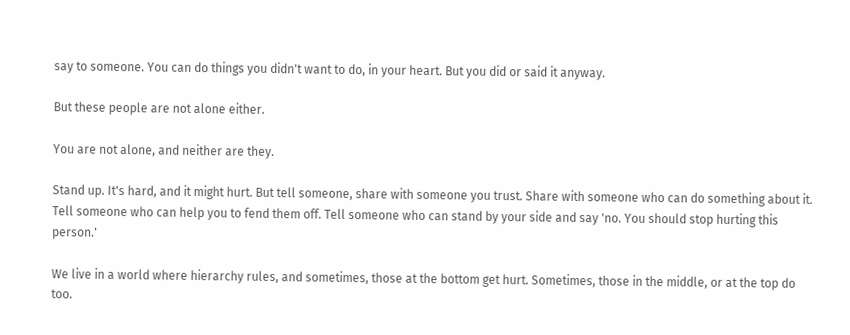say to someone. You can do things you didn't want to do, in your heart. But you did or said it anyway.

But these people are not alone either.

You are not alone, and neither are they.

Stand up. It's hard, and it might hurt. But tell someone, share with someone you trust. Share with someone who can do something about it. Tell someone who can help you to fend them off. Tell someone who can stand by your side and say 'no. You should stop hurting this person.'

We live in a world where hierarchy rules, and sometimes, those at the bottom get hurt. Sometimes, those in the middle, or at the top do too.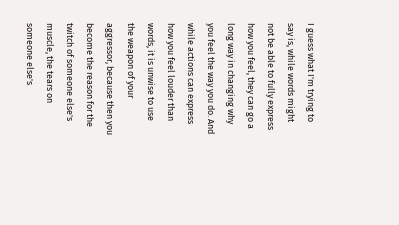I guess what I'm trying to say is, while words might not be able to fully express how you feel, they can go a long way in changing why you feel the way you do. And while actions can express how you feel louder than words, it is unwise to use the weapon of your aggressor, because then you become the reason for the twitch of someone else's muscle, the tears on someone else's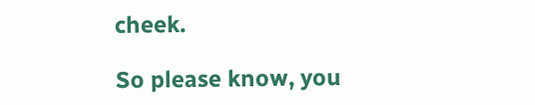cheek.

So please know, you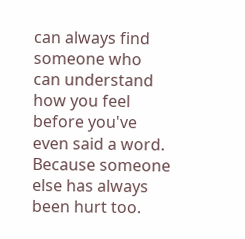can always find someone who can understand how you feel before you've even said a word. Because someone else has always been hurt too.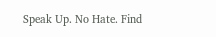Speak Up. No Hate. Find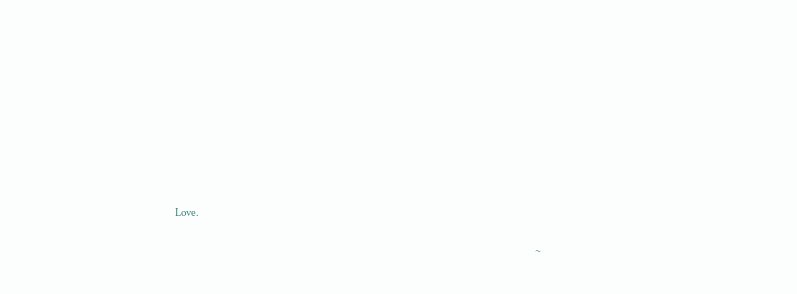Love.

                                                                                                                                                                                    ~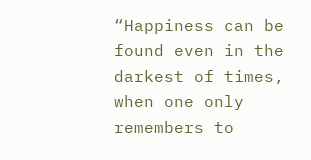“Happiness can be found even in the darkest of times, when one only remembers to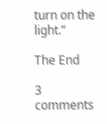turn on the light.”

The End

3 comments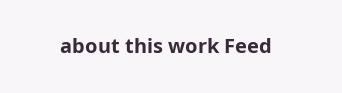about this work Feed